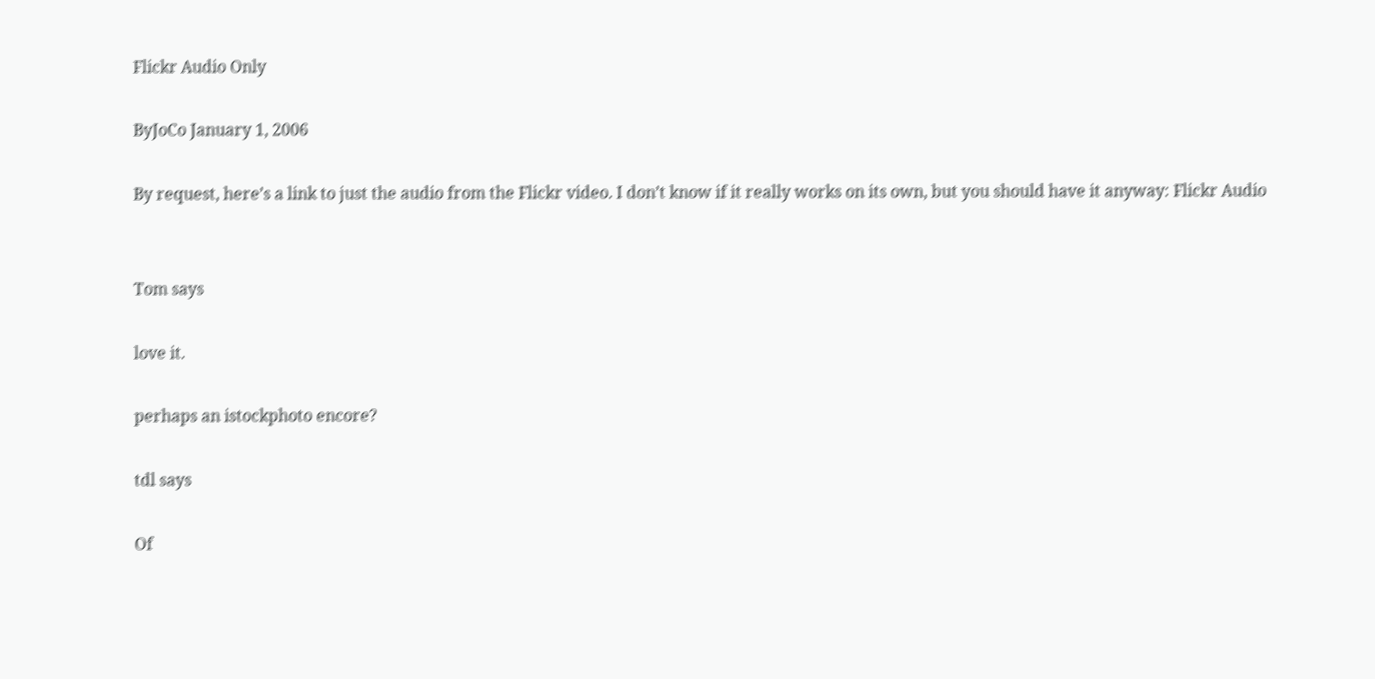Flickr Audio Only

ByJoCo January 1, 2006

By request, here’s a link to just the audio from the Flickr video. I don’t know if it really works on its own, but you should have it anyway: Flickr Audio


Tom says

love it.

perhaps an istockphoto encore?

tdl says

Of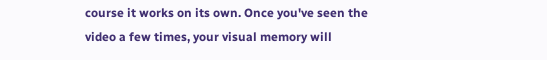course it works on its own. Once you've seen the video a few times, your visual memory will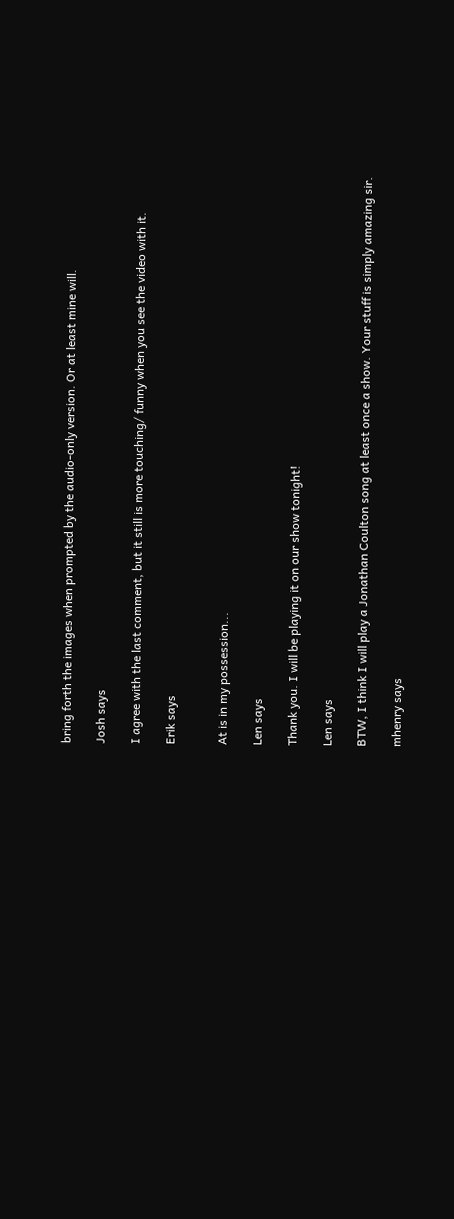bring forth the images when prompted by the audio-only version. Or at least mine will.

Josh says

I agree with the last comment, but it still is more touching/ funny when you see the video with it.

Erik says


At is in my possession...

Len says

Thank you. I will be playing it on our show tonight!

Len says

BTW, I think I will play a Jonathan Coulton song at least once a show. Your stuff is simply amazing sir.

mhenry says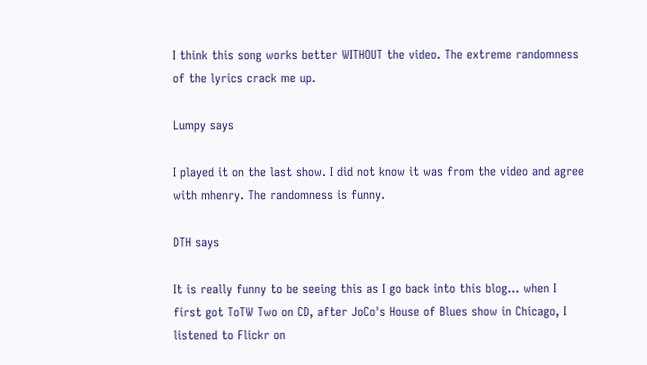I think this song works better WITHOUT the video. The extreme randomness of the lyrics crack me up.

Lumpy says

I played it on the last show. I did not know it was from the video and agree with mhenry. The randomness is funny.

DTH says

It is really funny to be seeing this as I go back into this blog... when I first got ToTW Two on CD, after JoCo's House of Blues show in Chicago, I listened to Flickr on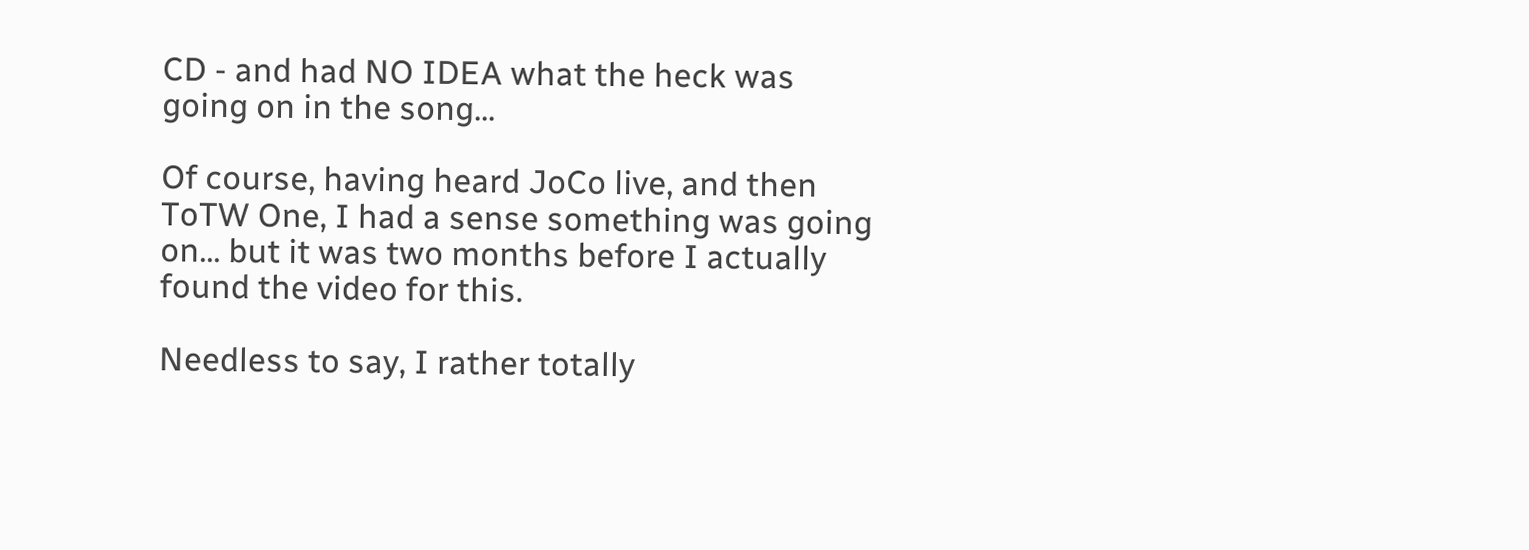CD - and had NO IDEA what the heck was going on in the song...

Of course, having heard JoCo live, and then ToTW One, I had a sense something was going on... but it was two months before I actually found the video for this.

Needless to say, I rather totally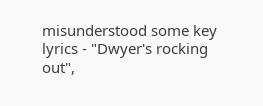misunderstood some key lyrics - "Dwyer's rocking out",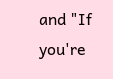and "If you're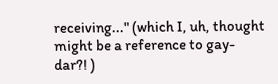receiving..." (which I, uh, thought might be a reference to gay-dar?! )